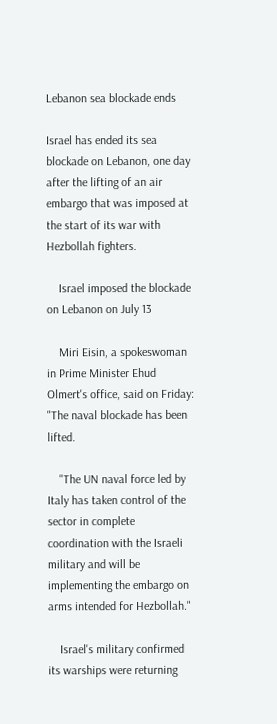Lebanon sea blockade ends

Israel has ended its sea blockade on Lebanon, one day after the lifting of an air embargo that was imposed at the start of its war with Hezbollah fighters.

    Israel imposed the blockade on Lebanon on July 13

    Miri Eisin, a spokeswoman in Prime Minister Ehud Olmert's office, said on Friday: "The naval blockade has been lifted.

    "The UN naval force led by Italy has taken control of the sector in complete coordination with the Israeli military and will be implementing the embargo on arms intended for Hezbollah."

    Israel's military confirmed its warships were returning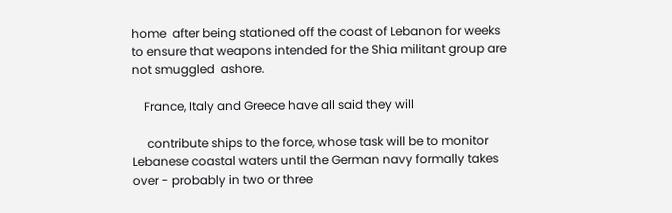home  after being stationed off the coast of Lebanon for weeks to ensure that weapons intended for the Shia militant group are not smuggled  ashore.

    France, Italy and Greece have all said they will

     contribute ships to the force, whose task will be to monitor Lebanese coastal waters until the German navy formally takes over - probably in two or three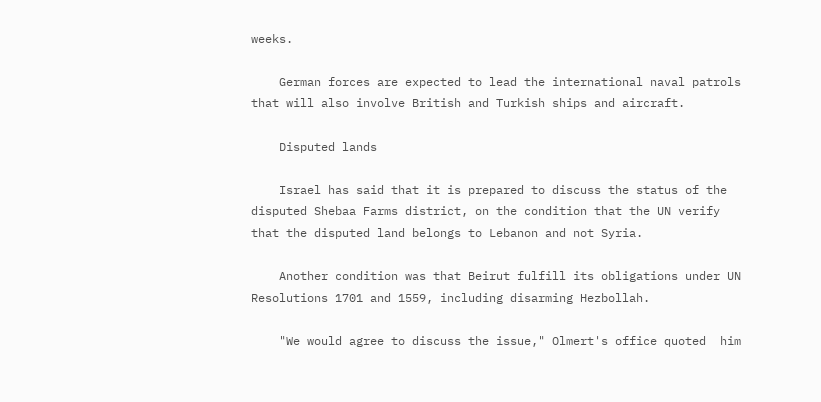weeks.

    German forces are expected to lead the international naval patrols that will also involve British and Turkish ships and aircraft.

    Disputed lands

    Israel has said that it is prepared to discuss the status of the disputed Shebaa Farms district, on the condition that the UN verify that the disputed land belongs to Lebanon and not Syria.

    Another condition was that Beirut fulfill its obligations under UN Resolutions 1701 and 1559, including disarming Hezbollah.

    "We would agree to discuss the issue," Olmert's office quoted  him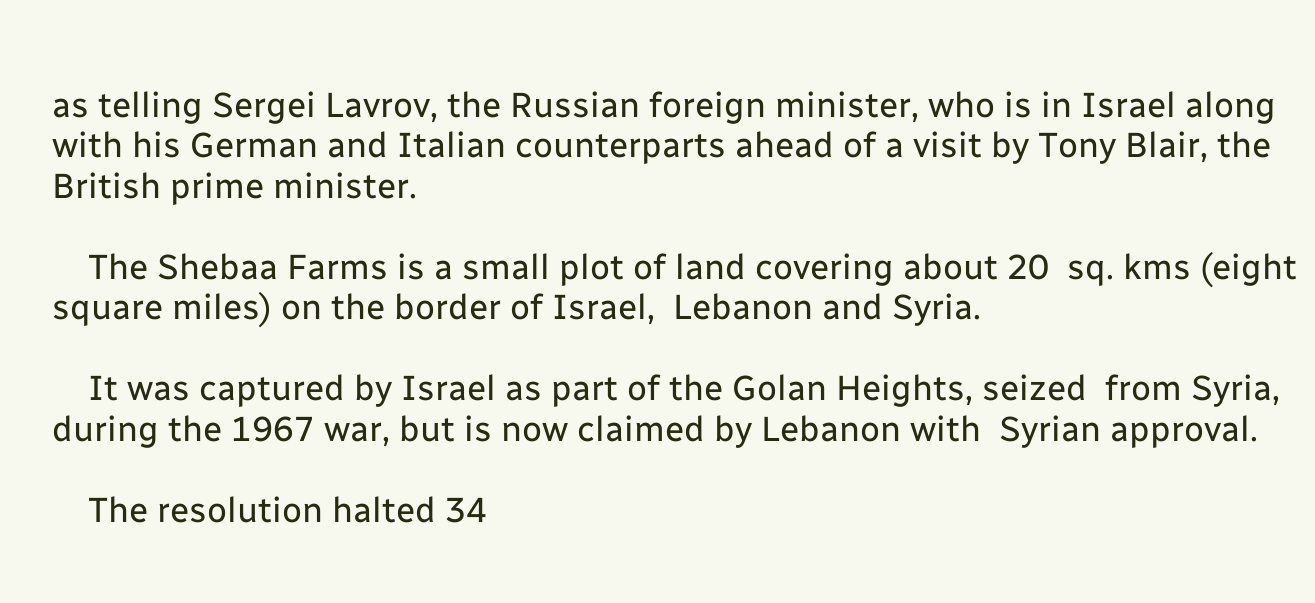as telling Sergei Lavrov, the Russian foreign minister, who is in Israel along with his German and Italian counterparts ahead of a visit by Tony Blair, the British prime minister.

    The Shebaa Farms is a small plot of land covering about 20  sq. kms (eight square miles) on the border of Israel,  Lebanon and Syria.

    It was captured by Israel as part of the Golan Heights, seized  from Syria, during the 1967 war, but is now claimed by Lebanon with  Syrian approval.

    The resolution halted 34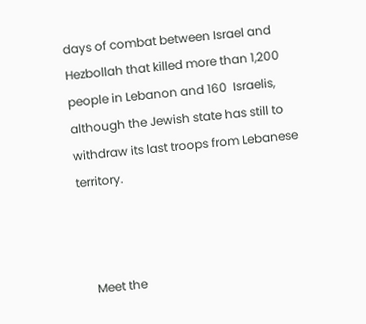days of combat between Israel and  Hezbollah that killed more than 1,200 people in Lebanon and 160  Israelis, although the Jewish state has still to withdraw its last troops from Lebanese territory.



    Meet the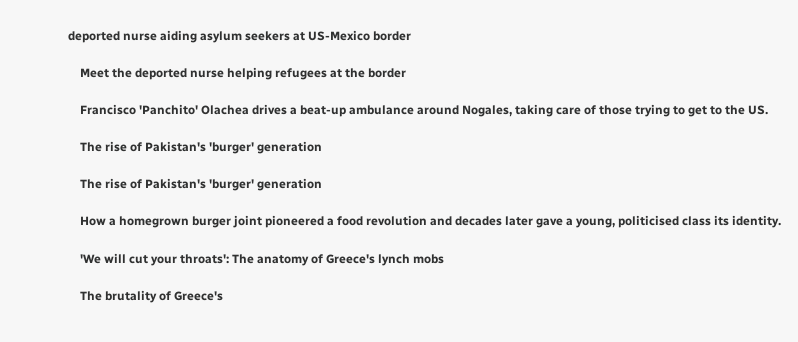deported nurse aiding asylum seekers at US-Mexico border

    Meet the deported nurse helping refugees at the border

    Francisco 'Panchito' Olachea drives a beat-up ambulance around Nogales, taking care of those trying to get to the US.

    The rise of Pakistan's 'burger' generation

    The rise of Pakistan's 'burger' generation

    How a homegrown burger joint pioneered a food revolution and decades later gave a young, politicised class its identity.

    'We will cut your throats': The anatomy of Greece's lynch mobs

    The brutality of Greece's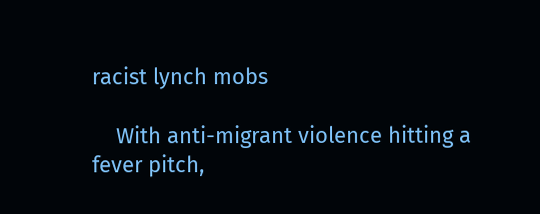racist lynch mobs

    With anti-migrant violence hitting a fever pitch,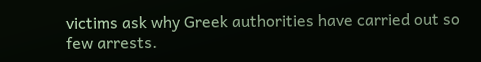victims ask why Greek authorities have carried out so few arrests.